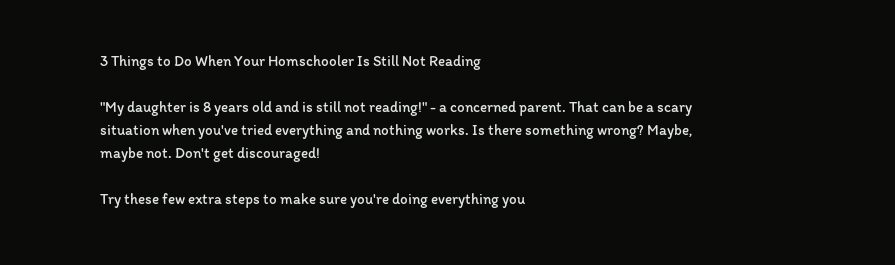3 Things to Do When Your Homschooler Is Still Not Reading

"My daughter is 8 years old and is still not reading!" - a concerned parent. That can be a scary situation when you've tried everything and nothing works. Is there something wrong? Maybe, maybe not. Don't get discouraged!

Try these few extra steps to make sure you're doing everything you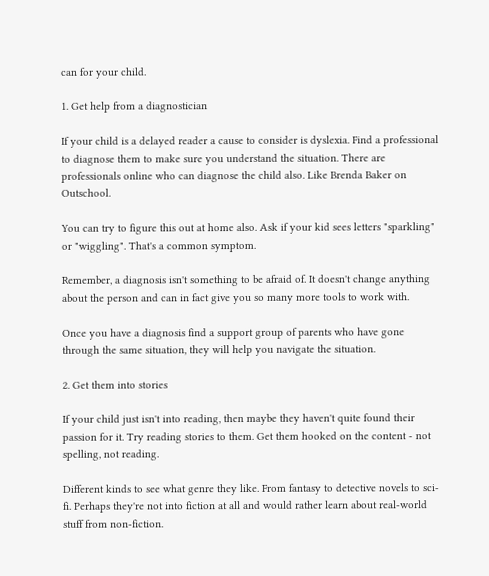can for your child.

1. Get help from a diagnostician

If your child is a delayed reader a cause to consider is dyslexia. Find a professional to diagnose them to make sure you understand the situation. There are professionals online who can diagnose the child also. Like Brenda Baker on Outschool.

You can try to figure this out at home also. Ask if your kid sees letters "sparkling" or "wiggling". That's a common symptom.

Remember, a diagnosis isn't something to be afraid of. It doesn't change anything about the person and can in fact give you so many more tools to work with.

Once you have a diagnosis find a support group of parents who have gone through the same situation, they will help you navigate the situation.

2. Get them into stories

If your child just isn't into reading, then maybe they haven't quite found their passion for it. Try reading stories to them. Get them hooked on the content - not spelling, not reading.

Different kinds to see what genre they like. From fantasy to detective novels to sci-fi. Perhaps they're not into fiction at all and would rather learn about real-world stuff from non-fiction.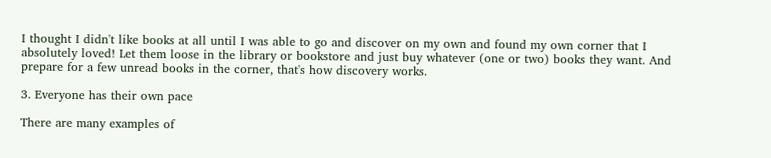I thought I didn't like books at all until I was able to go and discover on my own and found my own corner that I absolutely loved! Let them loose in the library or bookstore and just buy whatever (one or two) books they want. And prepare for a few unread books in the corner, that's how discovery works.

3. Everyone has their own pace

There are many examples of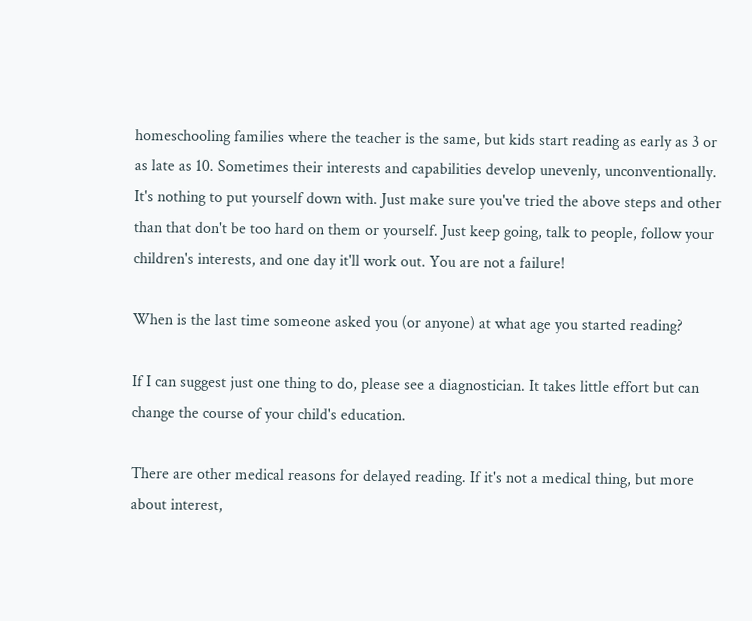homeschooling families where the teacher is the same, but kids start reading as early as 3 or as late as 10. Sometimes their interests and capabilities develop unevenly, unconventionally. It's nothing to put yourself down with. Just make sure you've tried the above steps and other than that don't be too hard on them or yourself. Just keep going, talk to people, follow your children's interests, and one day it'll work out. You are not a failure!

When is the last time someone asked you (or anyone) at what age you started reading?

If I can suggest just one thing to do, please see a diagnostician. It takes little effort but can change the course of your child's education.

There are other medical reasons for delayed reading. If it's not a medical thing, but more about interest,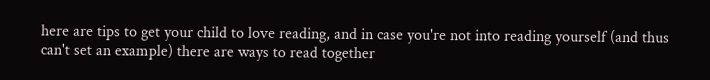here are tips to get your child to love reading, and in case you're not into reading yourself (and thus can't set an example) there are ways to read together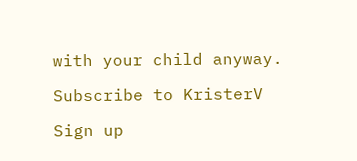with your child anyway.

Subscribe to KristerV

Sign up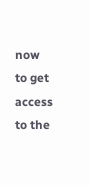now to get access to the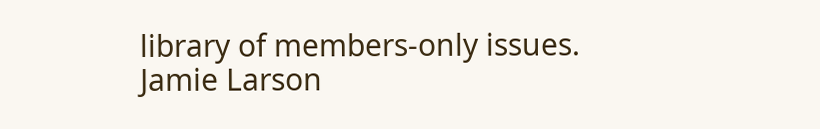library of members-only issues.
Jamie Larson